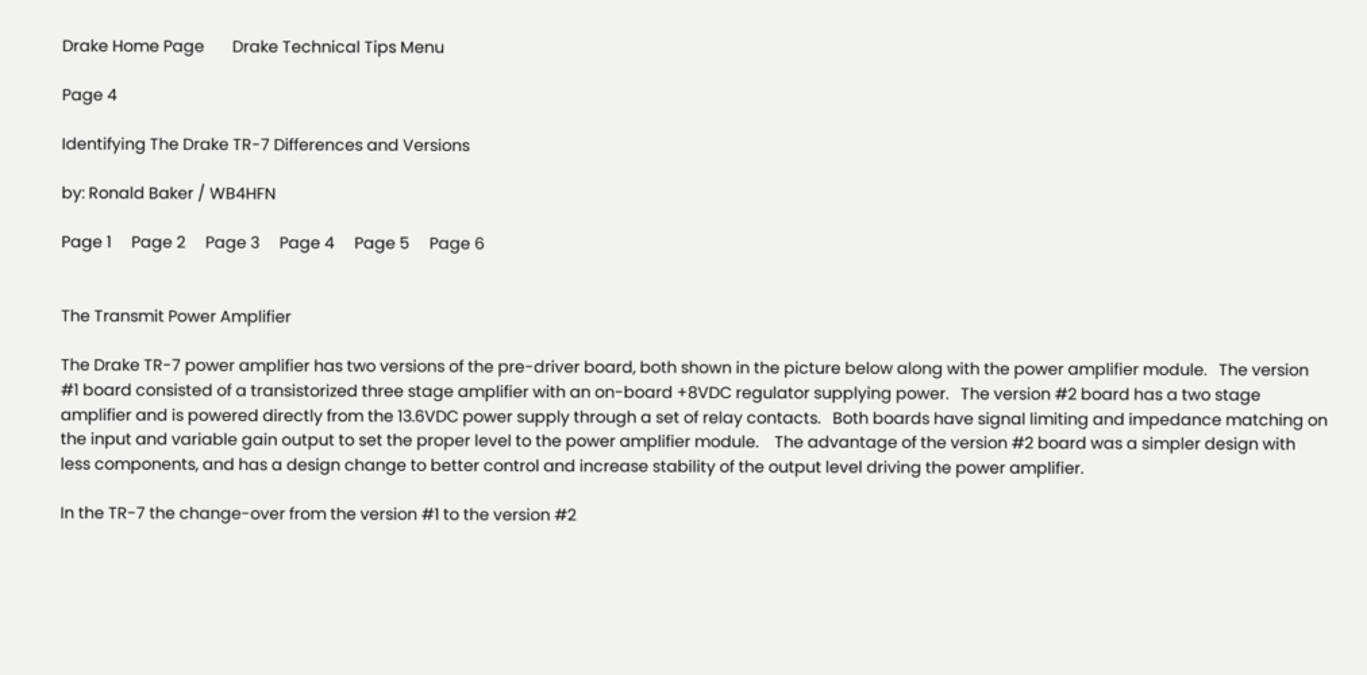Drake Home Page       Drake Technical Tips Menu

Page 4

Identifying The Drake TR-7 Differences and Versions

by: Ronald Baker / WB4HFN

Page 1     Page 2     Page 3     Page 4     Page 5     Page 6


The Transmit Power Amplifier

The Drake TR-7 power amplifier has two versions of the pre-driver board, both shown in the picture below along with the power amplifier module.   The version #1 board consisted of a transistorized three stage amplifier with an on-board +8VDC regulator supplying power.   The version #2 board has a two stage amplifier and is powered directly from the 13.6VDC power supply through a set of relay contacts.   Both boards have signal limiting and impedance matching on the input and variable gain output to set the proper level to the power amplifier module.    The advantage of the version #2 board was a simpler design with less components, and has a design change to better control and increase stability of the output level driving the power amplifier.

In the TR-7 the change-over from the version #1 to the version #2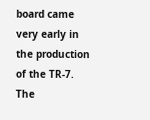board came very early in the production of the TR-7.  The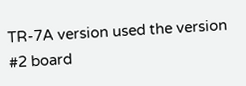TR-7A version used the version #2 board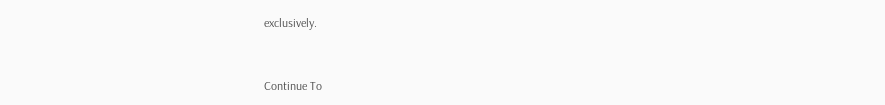exclusively.


Continue To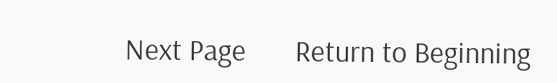Next Page       Return to Beginning